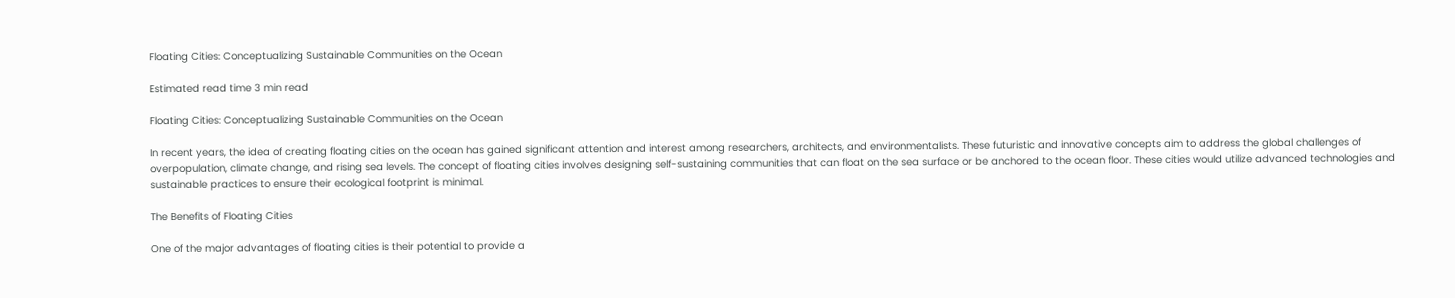Floating Cities: Conceptualizing Sustainable Communities on the Ocean

Estimated read time 3 min read

Floating Cities: Conceptualizing Sustainable Communities on the Ocean

In recent years, the idea of creating floating cities on the ocean has gained significant attention and interest among researchers, architects, and environmentalists. These futuristic and innovative concepts aim to address the global challenges of overpopulation, climate change, and rising sea levels. The concept of floating cities involves designing self-sustaining communities that can float on the sea surface or be anchored to the ocean floor. These cities would utilize advanced technologies and sustainable practices to ensure their ecological footprint is minimal.

The Benefits of Floating Cities

One of the major advantages of floating cities is their potential to provide a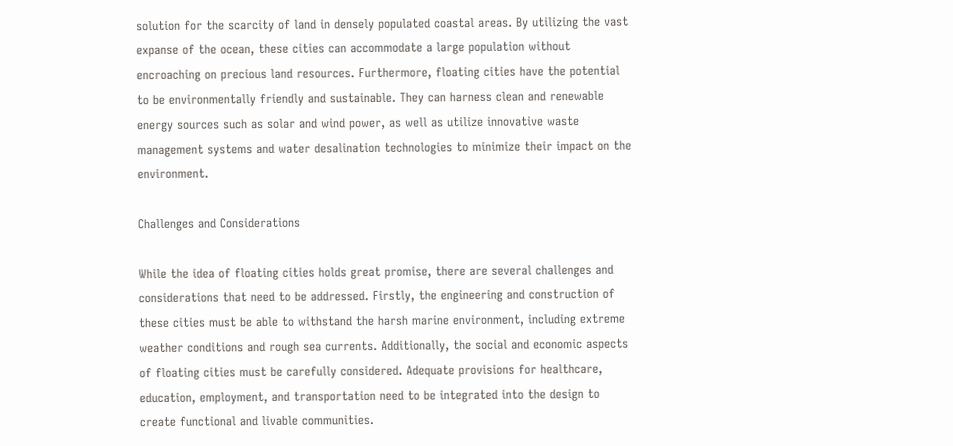solution for the scarcity of land in densely populated coastal areas. By utilizing the vast expanse of the ocean, these cities can accommodate a large population without encroaching on precious land resources. Furthermore, floating cities have the potential to be environmentally friendly and sustainable. They can harness clean and renewable energy sources such as solar and wind power, as well as utilize innovative waste management systems and water desalination technologies to minimize their impact on the environment.

Challenges and Considerations

While the idea of floating cities holds great promise, there are several challenges and considerations that need to be addressed. Firstly, the engineering and construction of these cities must be able to withstand the harsh marine environment, including extreme weather conditions and rough sea currents. Additionally, the social and economic aspects of floating cities must be carefully considered. Adequate provisions for healthcare, education, employment, and transportation need to be integrated into the design to create functional and livable communities.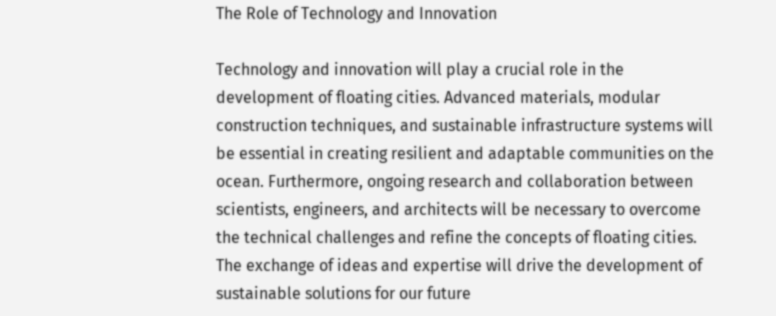The Role of Technology and Innovation

Technology and innovation will play a crucial role in the development of floating cities. Advanced materials, modular construction techniques, and sustainable infrastructure systems will be essential in creating resilient and adaptable communities on the ocean. Furthermore, ongoing research and collaboration between scientists, engineers, and architects will be necessary to overcome the technical challenges and refine the concepts of floating cities. The exchange of ideas and expertise will drive the development of sustainable solutions for our future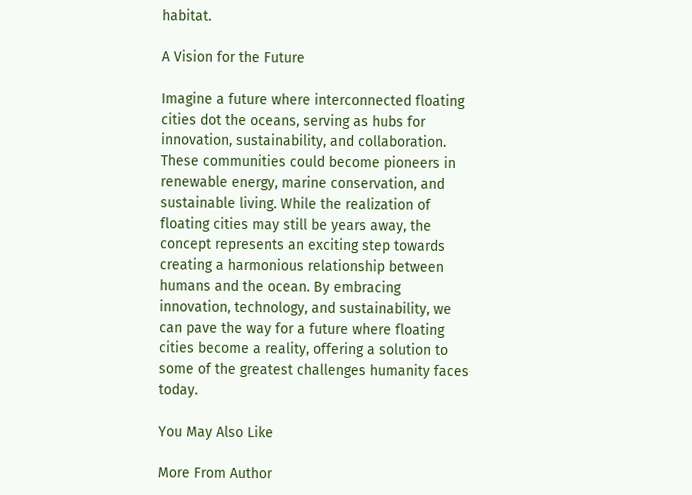habitat.

A Vision for the Future

Imagine a future where interconnected floating cities dot the oceans, serving as hubs for innovation, sustainability, and collaboration. These communities could become pioneers in renewable energy, marine conservation, and sustainable living. While the realization of floating cities may still be years away, the concept represents an exciting step towards creating a harmonious relationship between humans and the ocean. By embracing innovation, technology, and sustainability, we can pave the way for a future where floating cities become a reality, offering a solution to some of the greatest challenges humanity faces today.

You May Also Like

More From Author